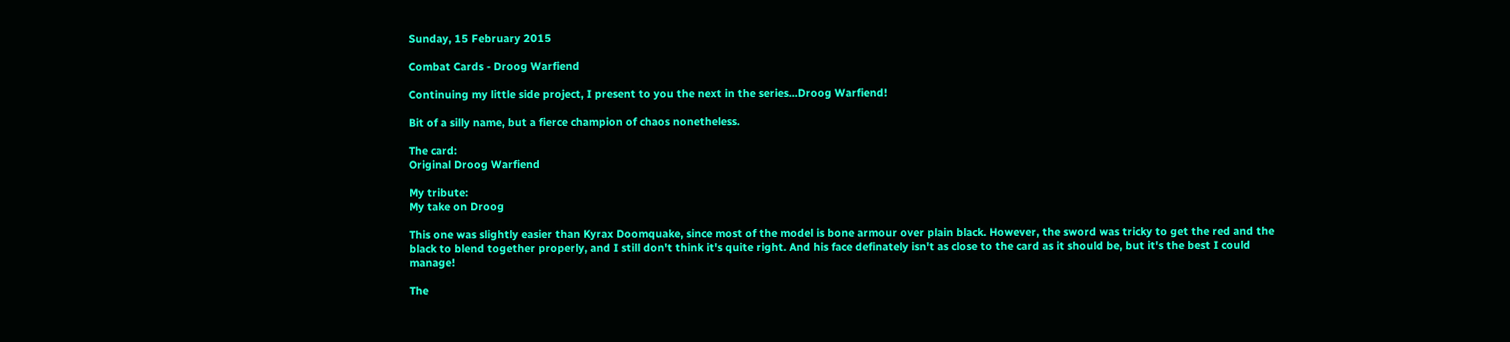Sunday, 15 February 2015

Combat Cards - Droog Warfiend

Continuing my little side project, I present to you the next in the series...Droog Warfiend!

Bit of a silly name, but a fierce champion of chaos nonetheless.

The card:
Original Droog Warfiend

My tribute:
My take on Droog

This one was slightly easier than Kyrax Doomquake, since most of the model is bone armour over plain black. However, the sword was tricky to get the red and the black to blend together properly, and I still don't think it's quite right. And his face definately isn't as close to the card as it should be, but it's the best I could manage!

The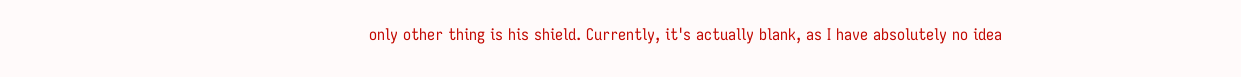only other thing is his shield. Currently, it's actually blank, as I have absolutely no idea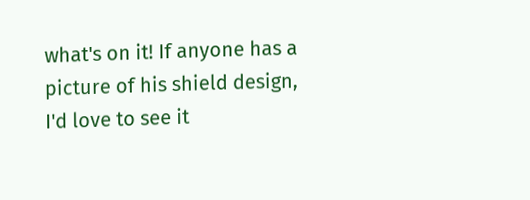what's on it! If anyone has a picture of his shield design, I'd love to see it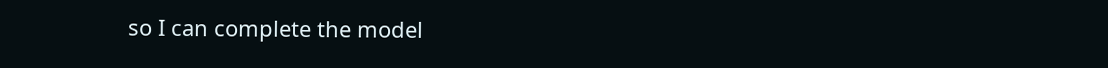so I can complete the model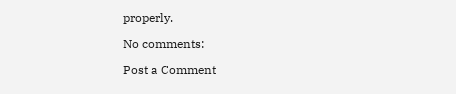properly.

No comments:

Post a Comment